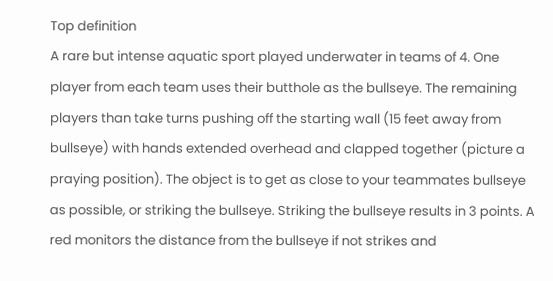Top definition
A rare but intense aquatic sport played underwater in teams of 4. One player from each team uses their butthole as the bullseye. The remaining players than take turns pushing off the starting wall (15 feet away from bullseye) with hands extended overhead and clapped together (picture a praying position). The object is to get as close to your teammates bullseye as possible, or striking the bullseye. Striking the bullseye results in 3 points. A red monitors the distance from the bullseye if not strikes and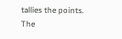tallies the points. The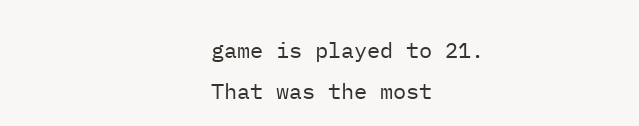game is played to 21.
That was the most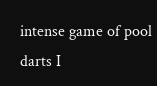intense game of pool darts I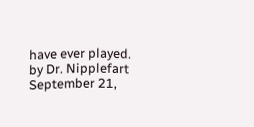have ever played.
by Dr. Nipplefart September 21,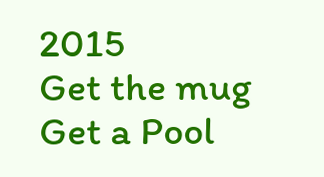2015
Get the mug
Get a Pool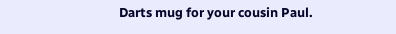Darts mug for your cousin Paul.